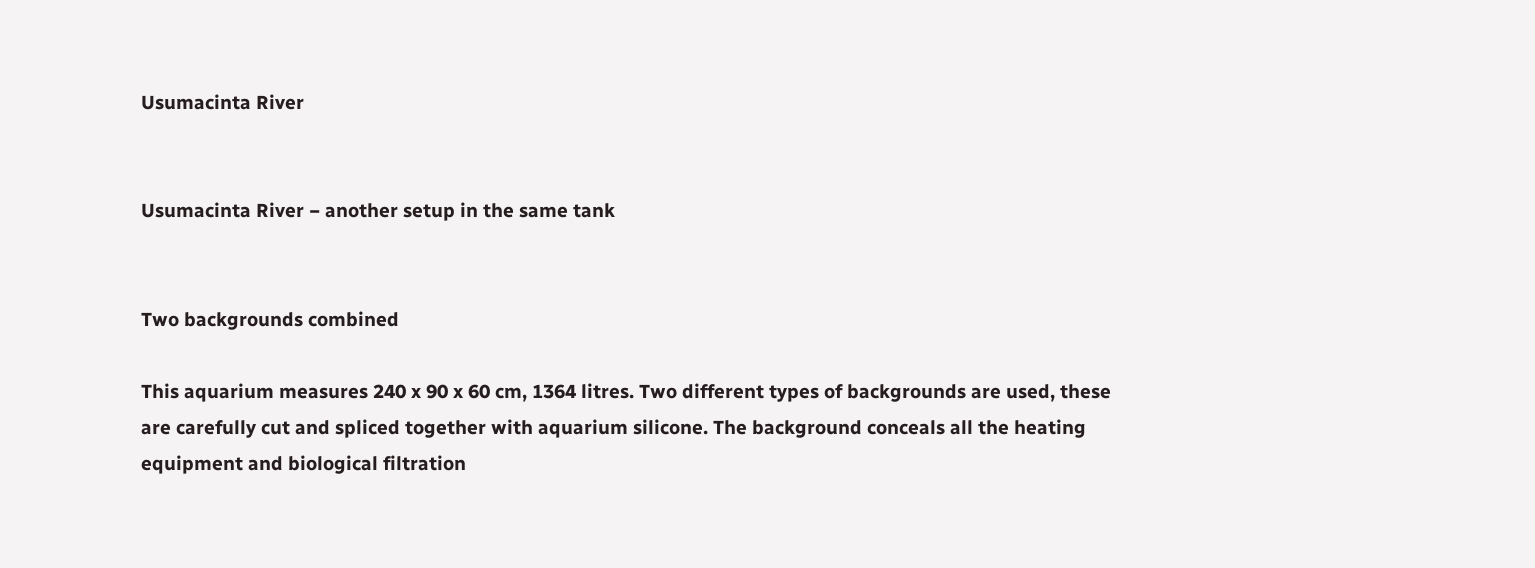Usumacinta River


Usumacinta River − another setup in the same tank


Two backgrounds combined

This aquarium measures 240 x 90 x 60 cm, 1364 litres. Two different types of backgrounds are used, these are carefully cut and spliced together with aquarium silicone. The background conceals all the heating equipment and biological filtration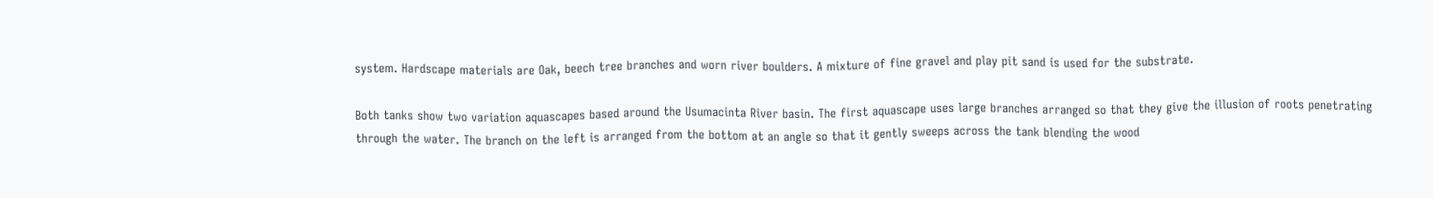system. Hardscape materials are Oak, beech tree branches and worn river boulders. A mixture of fine gravel and play pit sand is used for the substrate.

Both tanks show two variation aquascapes based around the Usumacinta River basin. The first aquascape uses large branches arranged so that they give the illusion of roots penetrating through the water. The branch on the left is arranged from the bottom at an angle so that it gently sweeps across the tank blending the wood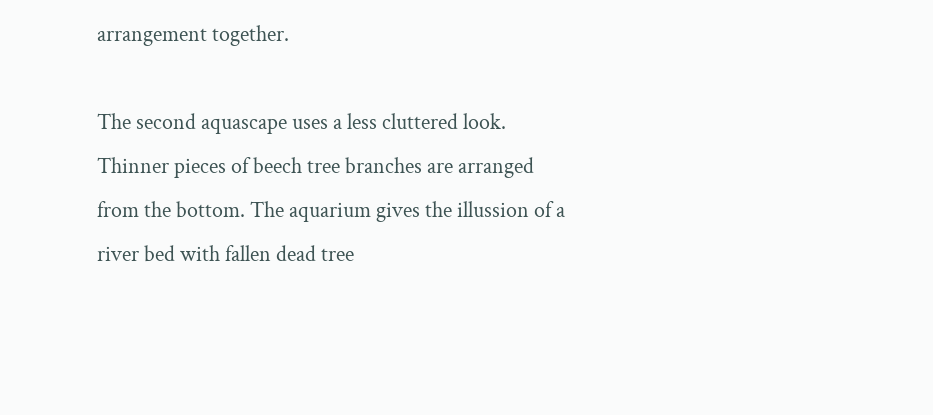arrangement together.

The second aquascape uses a less cluttered look. Thinner pieces of beech tree branches are arranged from the bottom. The aquarium gives the illussion of a river bed with fallen dead tree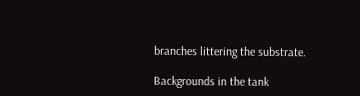branches littering the substrate.

Backgrounds in the tank